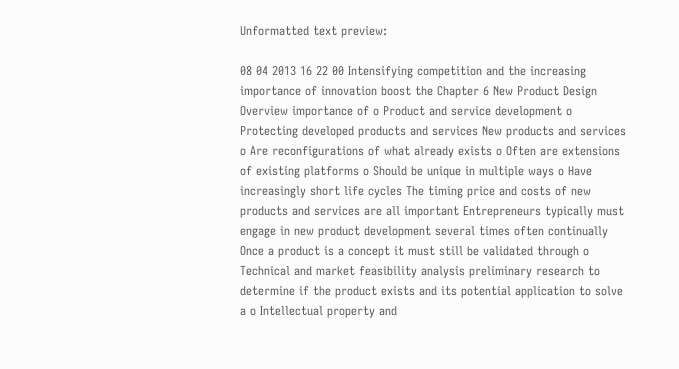Unformatted text preview:

08 04 2013 16 22 00 Intensifying competition and the increasing importance of innovation boost the Chapter 6 New Product Design Overview importance of o Product and service development o Protecting developed products and services New products and services o Are reconfigurations of what already exists o Often are extensions of existing platforms o Should be unique in multiple ways o Have increasingly short life cycles The timing price and costs of new products and services are all important Entrepreneurs typically must engage in new product development several times often continually Once a product is a concept it must still be validated through o Technical and market feasibility analysis preliminary research to determine if the product exists and its potential application to solve a o Intellectual property and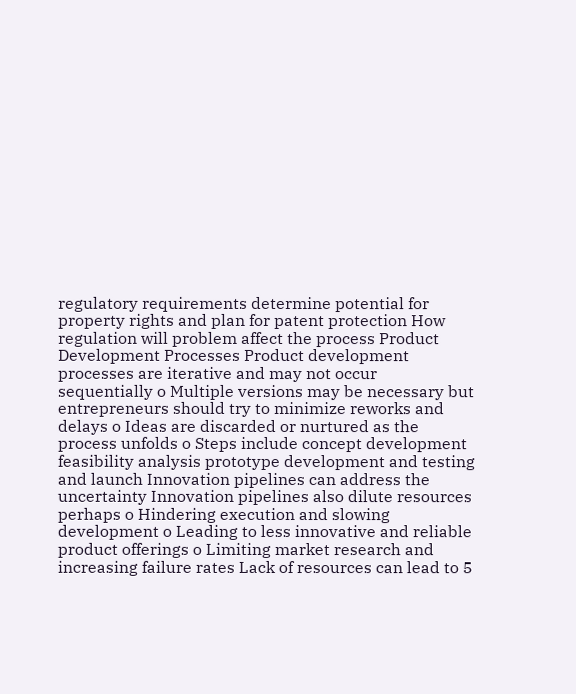regulatory requirements determine potential for property rights and plan for patent protection How regulation will problem affect the process Product Development Processes Product development processes are iterative and may not occur sequentially o Multiple versions may be necessary but entrepreneurs should try to minimize reworks and delays o Ideas are discarded or nurtured as the process unfolds o Steps include concept development feasibility analysis prototype development and testing and launch Innovation pipelines can address the uncertainty Innovation pipelines also dilute resources perhaps o Hindering execution and slowing development o Leading to less innovative and reliable product offerings o Limiting market research and increasing failure rates Lack of resources can lead to 5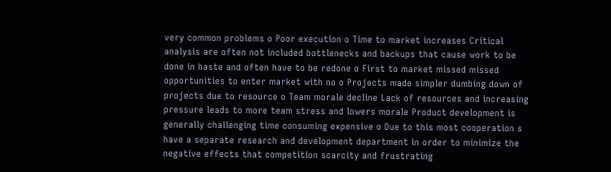very common problems o Poor execution o Time to market increases Critical analysis are often not included bottlenecks and backups that cause work to be done in haste and often have to be redone o First to market missed missed opportunities to enter market with no o Projects made simpler dumbing down of projects due to resource o Team morale decline Lack of resources and increasing pressure leads to more team stress and lowers morale Product development is generally challenging time consuming expensive o Due to this most cooperation s have a separate research and development department in order to minimize the negative effects that competition scarcity and frustrating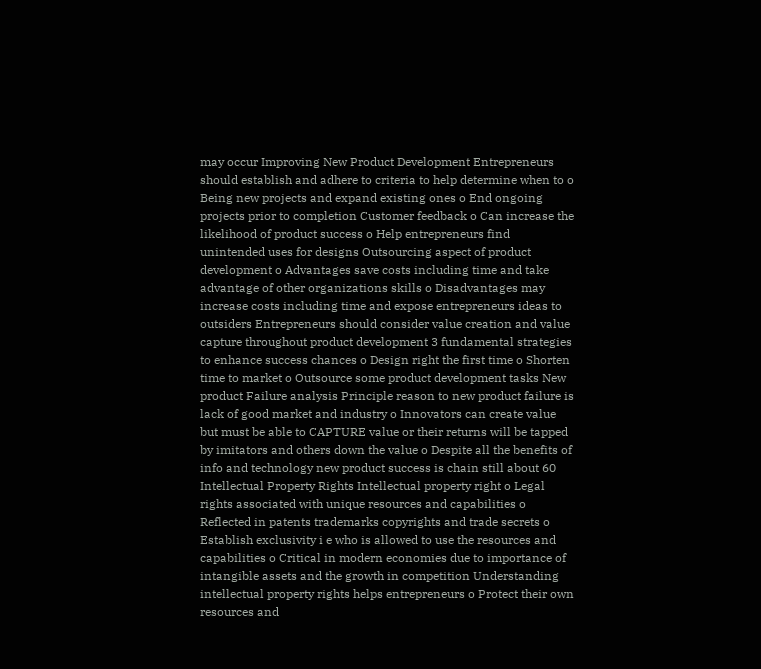may occur Improving New Product Development Entrepreneurs should establish and adhere to criteria to help determine when to o Being new projects and expand existing ones o End ongoing projects prior to completion Customer feedback o Can increase the likelihood of product success o Help entrepreneurs find unintended uses for designs Outsourcing aspect of product development o Advantages save costs including time and take advantage of other organizations skills o Disadvantages may increase costs including time and expose entrepreneurs ideas to outsiders Entrepreneurs should consider value creation and value capture throughout product development 3 fundamental strategies to enhance success chances o Design right the first time o Shorten time to market o Outsource some product development tasks New product Failure analysis Principle reason to new product failure is lack of good market and industry o Innovators can create value but must be able to CAPTURE value or their returns will be tapped by imitators and others down the value o Despite all the benefits of info and technology new product success is chain still about 60 Intellectual Property Rights Intellectual property right o Legal rights associated with unique resources and capabilities o Reflected in patents trademarks copyrights and trade secrets o Establish exclusivity i e who is allowed to use the resources and capabilities o Critical in modern economies due to importance of intangible assets and the growth in competition Understanding intellectual property rights helps entrepreneurs o Protect their own resources and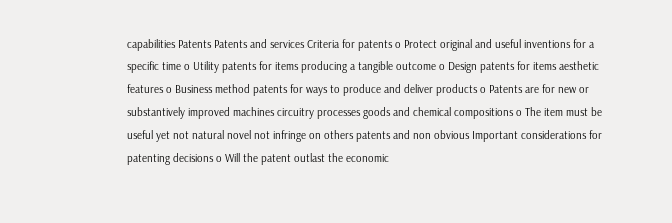capabilities Patents Patents and services Criteria for patents o Protect original and useful inventions for a specific time o Utility patents for items producing a tangible outcome o Design patents for items aesthetic features o Business method patents for ways to produce and deliver products o Patents are for new or substantively improved machines circuitry processes goods and chemical compositions o The item must be useful yet not natural novel not infringe on others patents and non obvious Important considerations for patenting decisions o Will the patent outlast the economic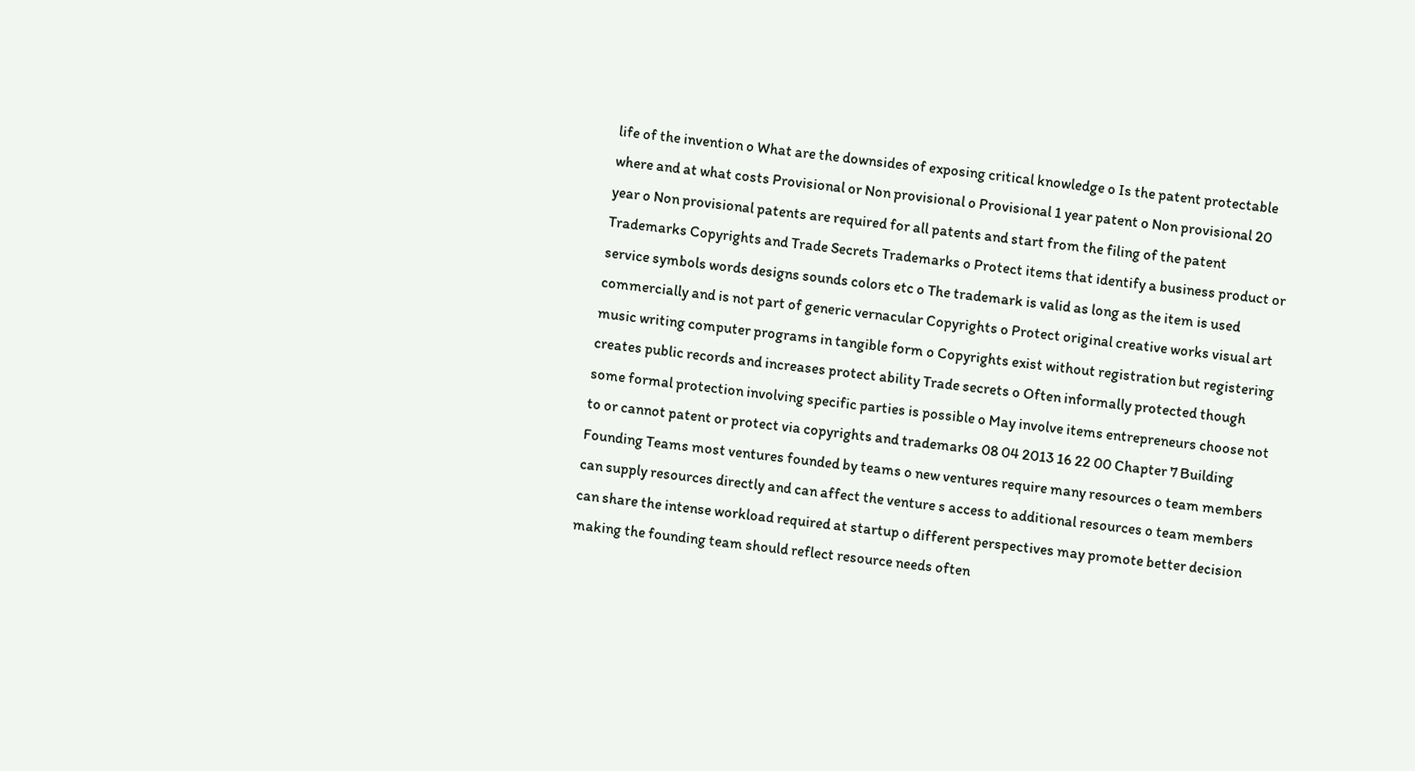life of the invention o What are the downsides of exposing critical knowledge o Is the patent protectable where and at what costs Provisional or Non provisional o Provisional 1 year patent o Non provisional 20 year o Non provisional patents are required for all patents and start from the filing of the patent Trademarks Copyrights and Trade Secrets Trademarks o Protect items that identify a business product or service symbols words designs sounds colors etc o The trademark is valid as long as the item is used commercially and is not part of generic vernacular Copyrights o Protect original creative works visual art music writing computer programs in tangible form o Copyrights exist without registration but registering creates public records and increases protect ability Trade secrets o Often informally protected though some formal protection involving specific parties is possible o May involve items entrepreneurs choose not to or cannot patent or protect via copyrights and trademarks 08 04 2013 16 22 00 Chapter 7 Building Founding Teams most ventures founded by teams o new ventures require many resources o team members can supply resources directly and can affect the venture s access to additional resources o team members can share the intense workload required at startup o different perspectives may promote better decision making the founding team should reflect resource needs often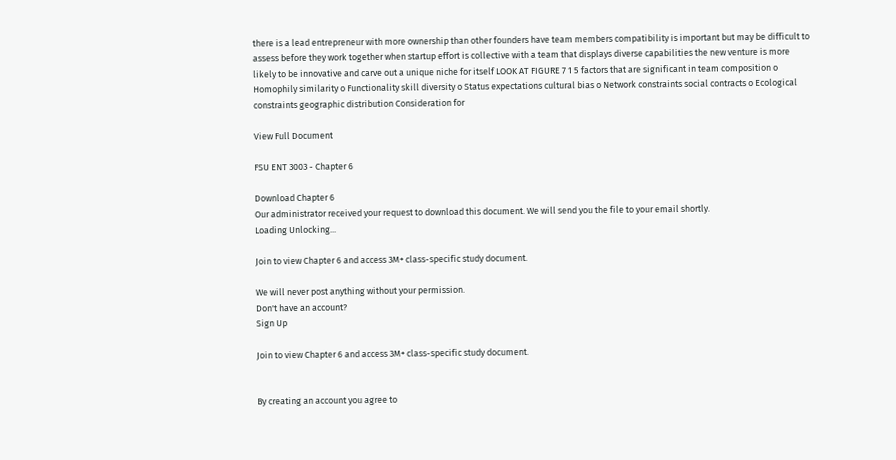there is a lead entrepreneur with more ownership than other founders have team members compatibility is important but may be difficult to assess before they work together when startup effort is collective with a team that displays diverse capabilities the new venture is more likely to be innovative and carve out a unique niche for itself LOOK AT FIGURE 7 1 5 factors that are significant in team composition o Homophily similarity o Functionality skill diversity o Status expectations cultural bias o Network constraints social contracts o Ecological constraints geographic distribution Consideration for

View Full Document

FSU ENT 3003 - Chapter 6

Download Chapter 6
Our administrator received your request to download this document. We will send you the file to your email shortly.
Loading Unlocking...

Join to view Chapter 6 and access 3M+ class-specific study document.

We will never post anything without your permission.
Don't have an account?
Sign Up

Join to view Chapter 6 and access 3M+ class-specific study document.


By creating an account you agree to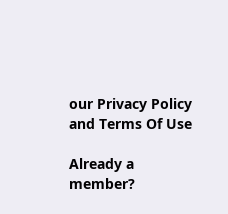our Privacy Policy and Terms Of Use

Already a member?